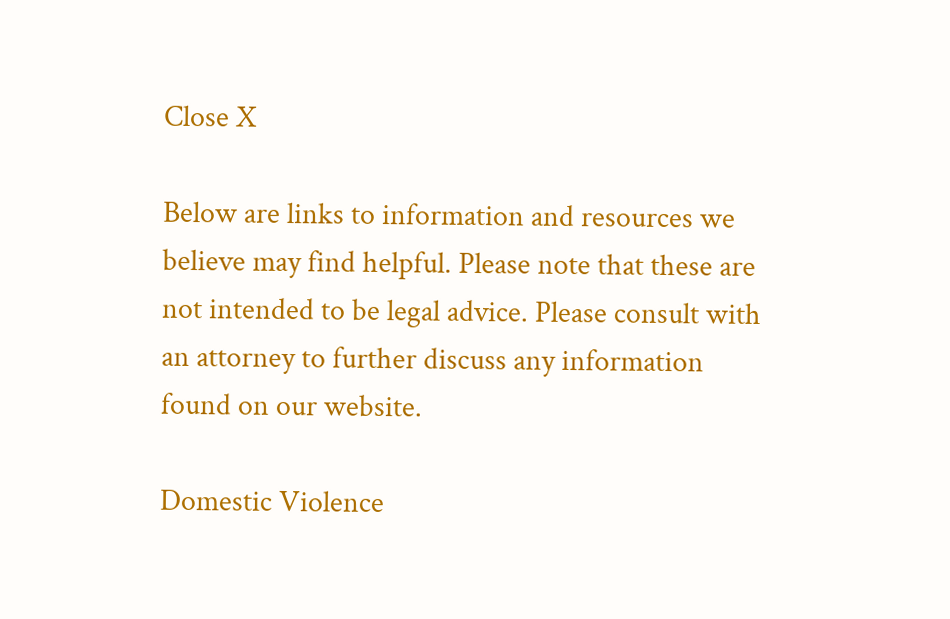Close X

Below are links to information and resources we believe may find helpful. Please note that these are not intended to be legal advice. Please consult with an attorney to further discuss any information found on our website.

Domestic Violence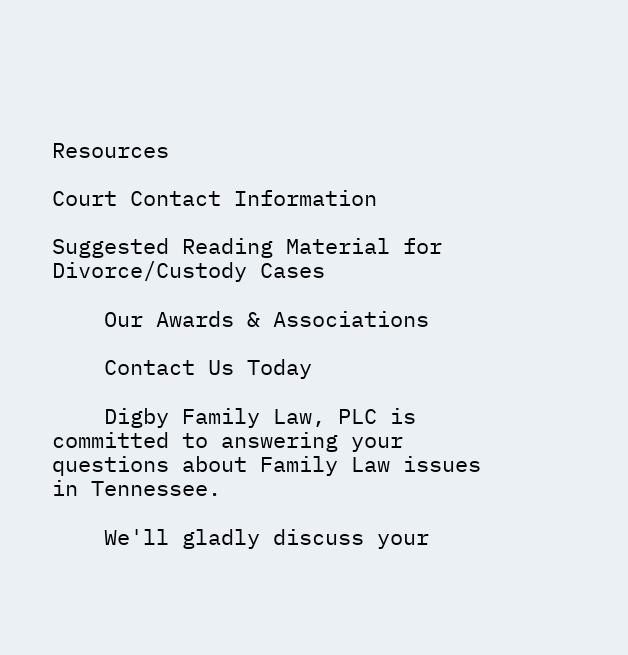Resources

Court Contact Information

Suggested Reading Material for Divorce/Custody Cases

    Our Awards & Associations

    Contact Us Today

    Digby Family Law, PLC is committed to answering your questions about Family Law issues in Tennessee.

    We'll gladly discuss your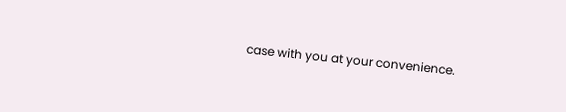case with you at your convenience.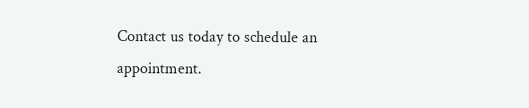Contact us today to schedule an appointment.